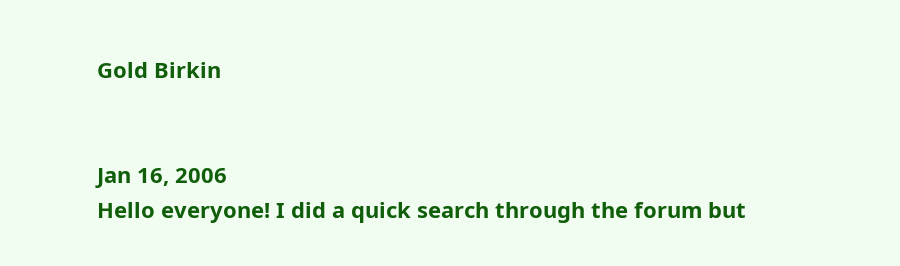Gold Birkin


Jan 16, 2006
Hello everyone! I did a quick search through the forum but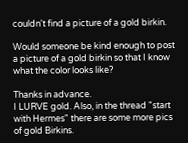couldn't find a picture of a gold birkin.

Would someone be kind enough to post a picture of a gold birkin so that I know what the color looks like?

Thanks in advance.
I LURVE gold. Also, in the thread "start with Hermes" there are some more pics of gold Birkins.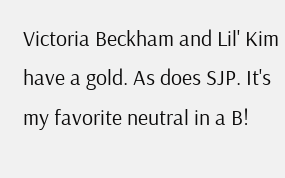Victoria Beckham and Lil' Kim have a gold. As does SJP. It's my favorite neutral in a B!